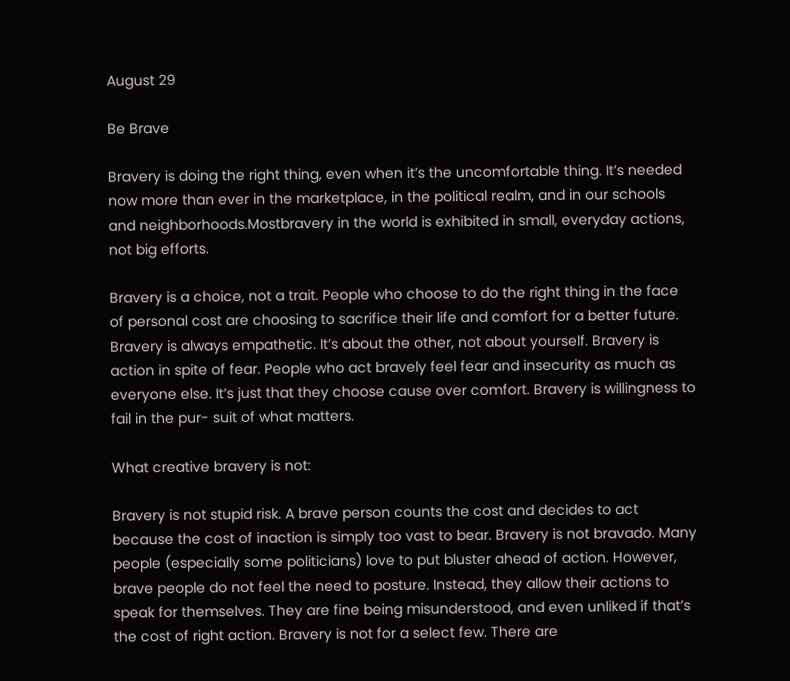August 29

Be Brave

Bravery is doing the right thing, even when it’s the uncomfortable thing. It’s needed now more than ever in the marketplace, in the political realm, and in our schools and neighborhoods.Mostbravery in the world is exhibited in small, everyday actions, not big efforts.

Bravery is a choice, not a trait. People who choose to do the right thing in the face of personal cost are choosing to sacrifice their life and comfort for a better future. Bravery is always empathetic. It’s about the other, not about yourself. Bravery is action in spite of fear. People who act bravely feel fear and insecurity as much as everyone else. It’s just that they choose cause over comfort. Bravery is willingness to fail in the pur- suit of what matters.

What creative bravery is not:

Bravery is not stupid risk. A brave person counts the cost and decides to act because the cost of inaction is simply too vast to bear. Bravery is not bravado. Many people (especially some politicians) love to put bluster ahead of action. However, brave people do not feel the need to posture. Instead, they allow their actions to speak for themselves. They are fine being misunderstood, and even unliked if that’s the cost of right action. Bravery is not for a select few. There are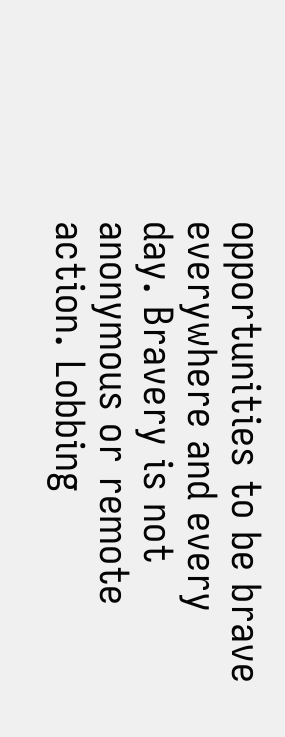opportunities to be brave everywhere and every day. Bravery is not anonymous or remote action. Lobbing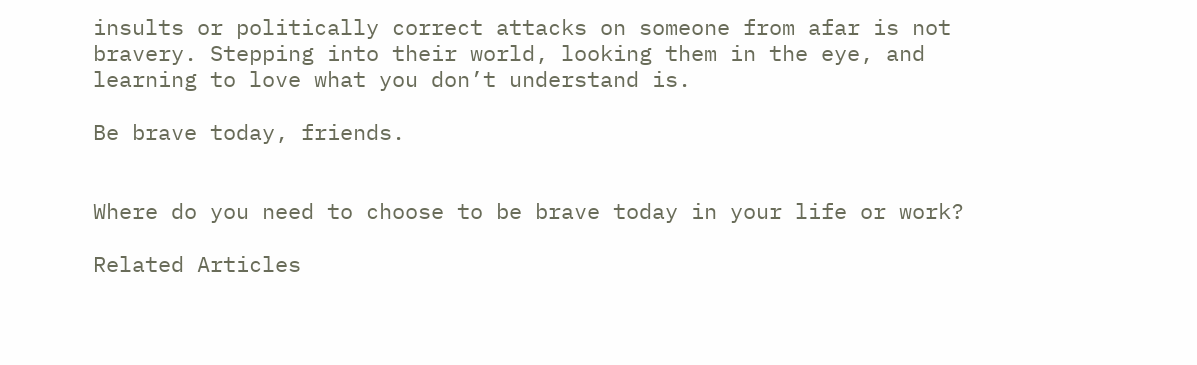insults or politically correct attacks on someone from afar is not bravery. Stepping into their world, looking them in the eye, and learning to love what you don’t understand is.

Be brave today, friends.


Where do you need to choose to be brave today in your life or work?

Related Articles